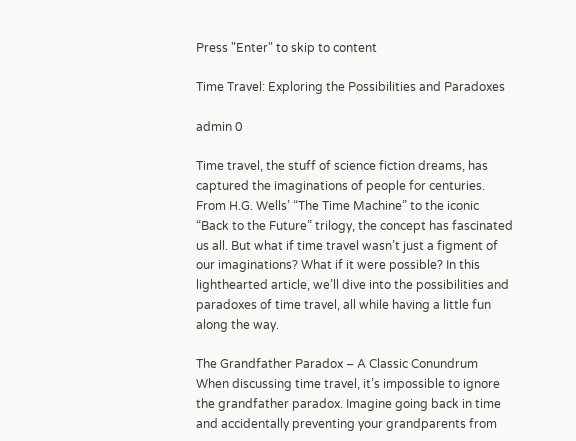Press "Enter" to skip to content

Time Travel: Exploring the Possibilities and Paradoxes

admin 0

Time travel, the stuff of science fiction dreams, has captured the imaginations of people for centuries. From H.G. Wells’ “The Time Machine” to the iconic “Back to the Future” trilogy, the concept has fascinated us all. But what if time travel wasn’t just a figment of our imaginations? What if it were possible? In this lighthearted article, we’ll dive into the possibilities and paradoxes of time travel, all while having a little fun along the way.

The Grandfather Paradox – A Classic Conundrum
When discussing time travel, it’s impossible to ignore the grandfather paradox. Imagine going back in time and accidentally preventing your grandparents from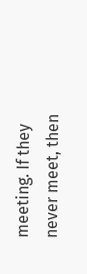meeting. If they never meet, then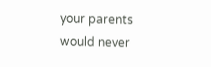your parents would never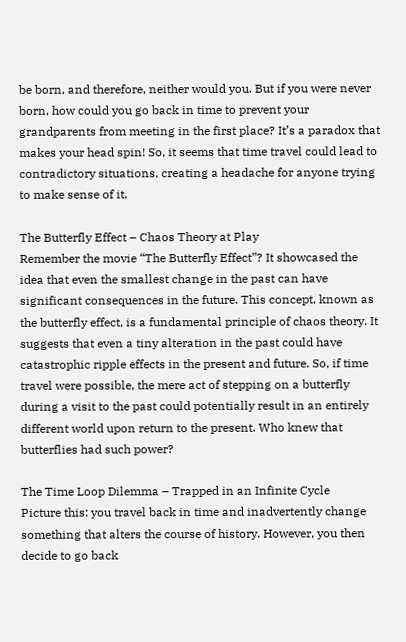be born, and therefore, neither would you. But if you were never born, how could you go back in time to prevent your grandparents from meeting in the first place? It’s a paradox that makes your head spin! So, it seems that time travel could lead to contradictory situations, creating a headache for anyone trying to make sense of it.

The Butterfly Effect – Chaos Theory at Play
Remember the movie “The Butterfly Effect”? It showcased the idea that even the smallest change in the past can have significant consequences in the future. This concept, known as the butterfly effect, is a fundamental principle of chaos theory. It suggests that even a tiny alteration in the past could have catastrophic ripple effects in the present and future. So, if time travel were possible, the mere act of stepping on a butterfly during a visit to the past could potentially result in an entirely different world upon return to the present. Who knew that butterflies had such power?

The Time Loop Dilemma – Trapped in an Infinite Cycle
Picture this: you travel back in time and inadvertently change something that alters the course of history. However, you then decide to go back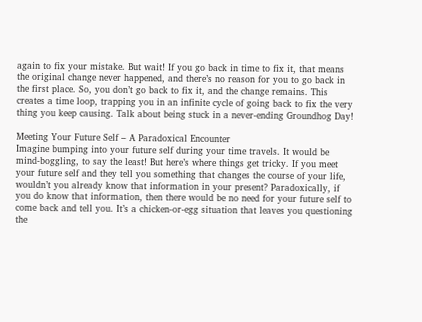again to fix your mistake. But wait! If you go back in time to fix it, that means the original change never happened, and there’s no reason for you to go back in the first place. So, you don’t go back to fix it, and the change remains. This creates a time loop, trapping you in an infinite cycle of going back to fix the very thing you keep causing. Talk about being stuck in a never-ending Groundhog Day!

Meeting Your Future Self – A Paradoxical Encounter
Imagine bumping into your future self during your time travels. It would be mind-boggling, to say the least! But here’s where things get tricky. If you meet your future self and they tell you something that changes the course of your life, wouldn’t you already know that information in your present? Paradoxically, if you do know that information, then there would be no need for your future self to come back and tell you. It’s a chicken-or-egg situation that leaves you questioning the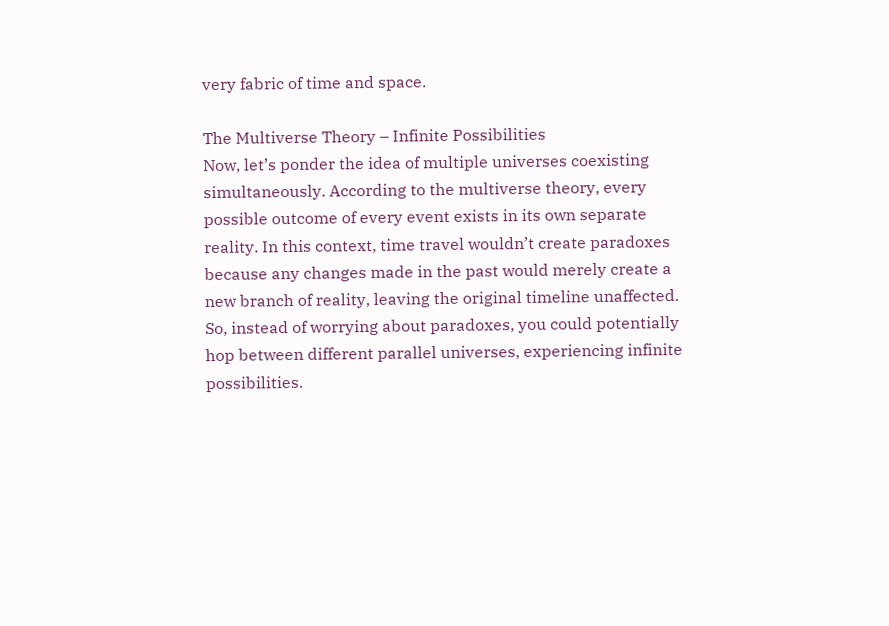very fabric of time and space.

The Multiverse Theory – Infinite Possibilities
Now, let’s ponder the idea of multiple universes coexisting simultaneously. According to the multiverse theory, every possible outcome of every event exists in its own separate reality. In this context, time travel wouldn’t create paradoxes because any changes made in the past would merely create a new branch of reality, leaving the original timeline unaffected. So, instead of worrying about paradoxes, you could potentially hop between different parallel universes, experiencing infinite possibilities.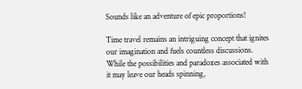Sounds like an adventure of epic proportions!

Time travel remains an intriguing concept that ignites our imagination and fuels countless discussions. While the possibilities and paradoxes associated with it may leave our heads spinning,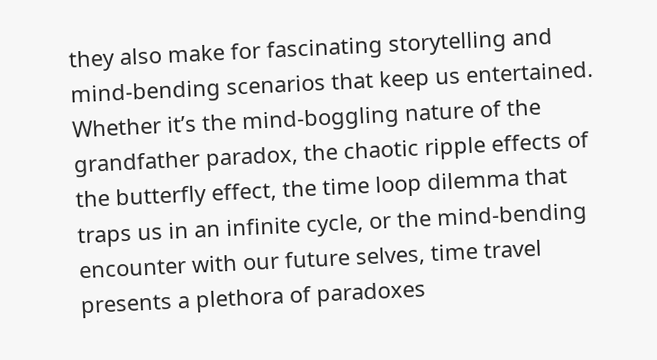they also make for fascinating storytelling and mind-bending scenarios that keep us entertained. Whether it’s the mind-boggling nature of the grandfather paradox, the chaotic ripple effects of the butterfly effect, the time loop dilemma that traps us in an infinite cycle, or the mind-bending encounter with our future selves, time travel presents a plethora of paradoxes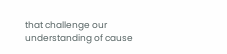that challenge our understanding of cause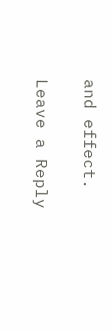and effect.

Leave a Reply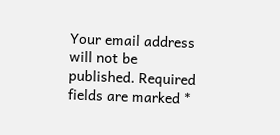Your email address will not be published. Required fields are marked *